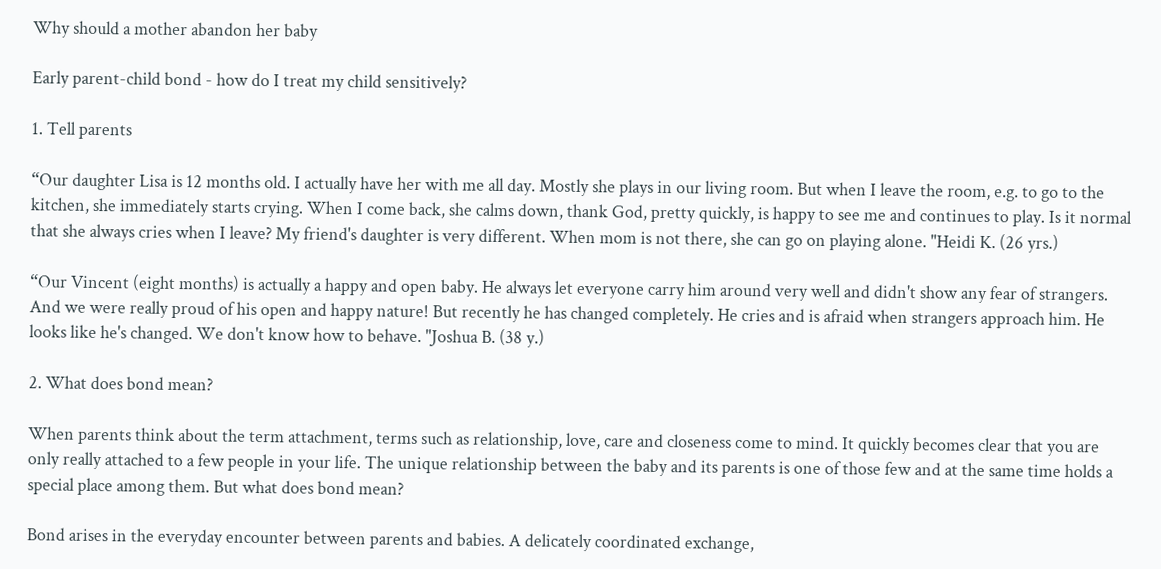Why should a mother abandon her baby

Early parent-child bond - how do I treat my child sensitively?

1. Tell parents

“Our daughter Lisa is 12 months old. I actually have her with me all day. Mostly she plays in our living room. But when I leave the room, e.g. to go to the kitchen, she immediately starts crying. When I come back, she calms down, thank God, pretty quickly, is happy to see me and continues to play. Is it normal that she always cries when I leave? My friend's daughter is very different. When mom is not there, she can go on playing alone. "Heidi K. (26 yrs.)

“Our Vincent (eight months) is actually a happy and open baby. He always let everyone carry him around very well and didn't show any fear of strangers. And we were really proud of his open and happy nature! But recently he has changed completely. He cries and is afraid when strangers approach him. He looks like he's changed. We don't know how to behave. "Joshua B. (38 y.)

2. What does bond mean?

When parents think about the term attachment, terms such as relationship, love, care and closeness come to mind. It quickly becomes clear that you are only really attached to a few people in your life. The unique relationship between the baby and its parents is one of those few and at the same time holds a special place among them. But what does bond mean?

Bond arises in the everyday encounter between parents and babies. A delicately coordinated exchange,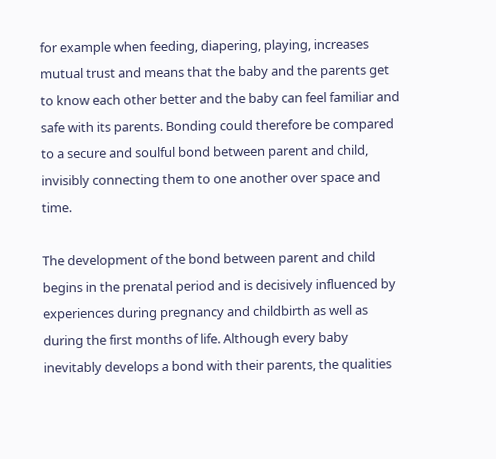for example when feeding, diapering, playing, increases mutual trust and means that the baby and the parents get to know each other better and the baby can feel familiar and safe with its parents. Bonding could therefore be compared to a secure and soulful bond between parent and child, invisibly connecting them to one another over space and time.

The development of the bond between parent and child begins in the prenatal period and is decisively influenced by experiences during pregnancy and childbirth as well as during the first months of life. Although every baby inevitably develops a bond with their parents, the qualities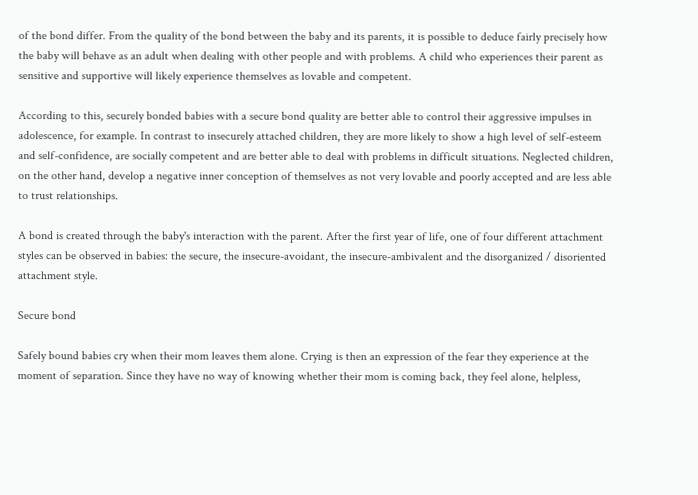of the bond differ. From the quality of the bond between the baby and its parents, it is possible to deduce fairly precisely how the baby will behave as an adult when dealing with other people and with problems. A child who experiences their parent as sensitive and supportive will likely experience themselves as lovable and competent.

According to this, securely bonded babies with a secure bond quality are better able to control their aggressive impulses in adolescence, for example. In contrast to insecurely attached children, they are more likely to show a high level of self-esteem and self-confidence, are socially competent and are better able to deal with problems in difficult situations. Neglected children, on the other hand, develop a negative inner conception of themselves as not very lovable and poorly accepted and are less able to trust relationships.

A bond is created through the baby's interaction with the parent. After the first year of life, one of four different attachment styles can be observed in babies: the secure, the insecure-avoidant, the insecure-ambivalent and the disorganized / disoriented attachment style.

Secure bond

Safely bound babies cry when their mom leaves them alone. Crying is then an expression of the fear they experience at the moment of separation. Since they have no way of knowing whether their mom is coming back, they feel alone, helpless,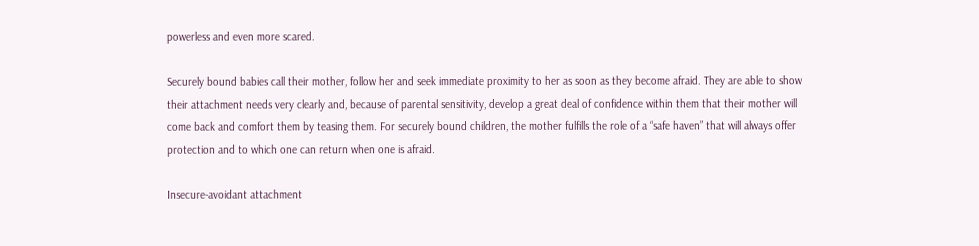powerless and even more scared.

Securely bound babies call their mother, follow her and seek immediate proximity to her as soon as they become afraid. They are able to show their attachment needs very clearly and, because of parental sensitivity, develop a great deal of confidence within them that their mother will come back and comfort them by teasing them. For securely bound children, the mother fulfills the role of a “safe haven” that will always offer protection and to which one can return when one is afraid.

Insecure-avoidant attachment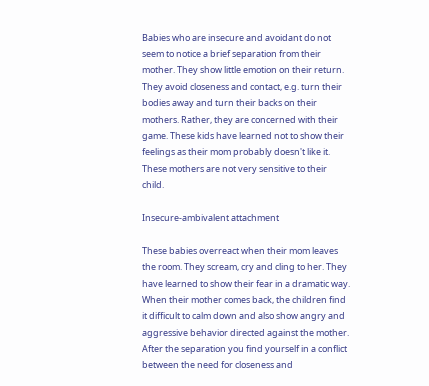Babies who are insecure and avoidant do not seem to notice a brief separation from their mother. They show little emotion on their return. They avoid closeness and contact, e.g. turn their bodies away and turn their backs on their mothers. Rather, they are concerned with their game. These kids have learned not to show their feelings as their mom probably doesn't like it. These mothers are not very sensitive to their child.

Insecure-ambivalent attachment

These babies overreact when their mom leaves the room. They scream, cry and cling to her. They have learned to show their fear in a dramatic way. When their mother comes back, the children find it difficult to calm down and also show angry and aggressive behavior directed against the mother. After the separation you find yourself in a conflict between the need for closeness and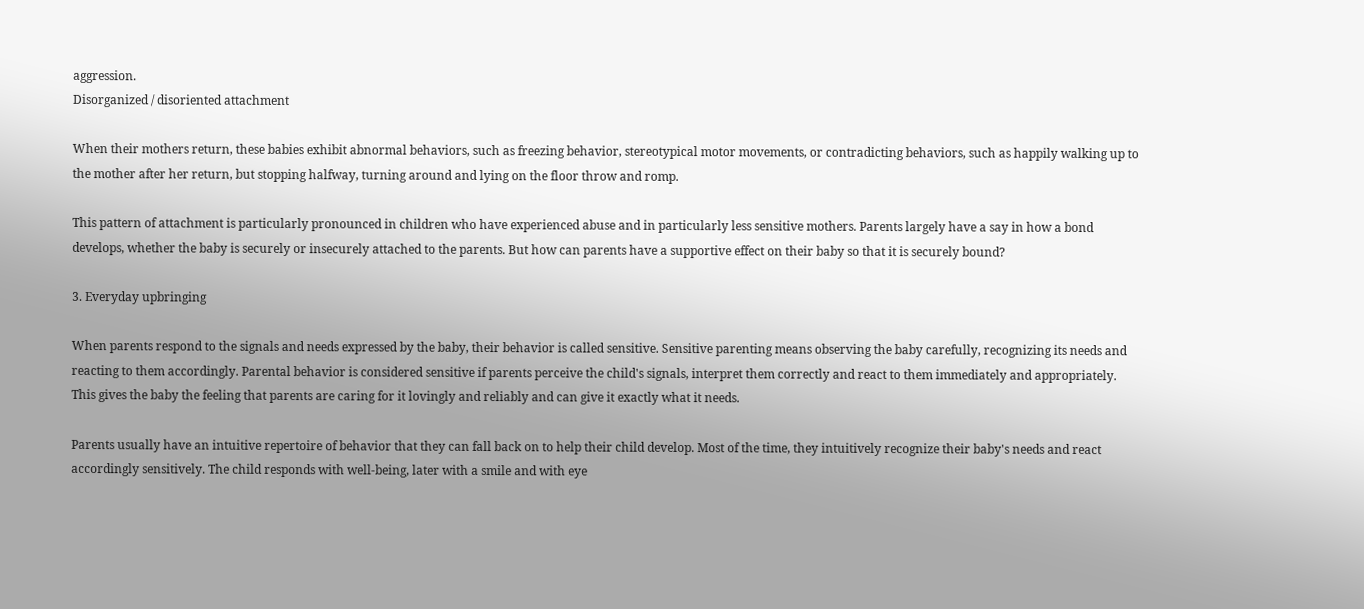aggression.
Disorganized / disoriented attachment

When their mothers return, these babies exhibit abnormal behaviors, such as freezing behavior, stereotypical motor movements, or contradicting behaviors, such as happily walking up to the mother after her return, but stopping halfway, turning around and lying on the floor throw and romp.

This pattern of attachment is particularly pronounced in children who have experienced abuse and in particularly less sensitive mothers. Parents largely have a say in how a bond develops, whether the baby is securely or insecurely attached to the parents. But how can parents have a supportive effect on their baby so that it is securely bound?

3. Everyday upbringing

When parents respond to the signals and needs expressed by the baby, their behavior is called sensitive. Sensitive parenting means observing the baby carefully, recognizing its needs and reacting to them accordingly. Parental behavior is considered sensitive if parents perceive the child's signals, interpret them correctly and react to them immediately and appropriately. This gives the baby the feeling that parents are caring for it lovingly and reliably and can give it exactly what it needs.

Parents usually have an intuitive repertoire of behavior that they can fall back on to help their child develop. Most of the time, they intuitively recognize their baby's needs and react accordingly sensitively. The child responds with well-being, later with a smile and with eye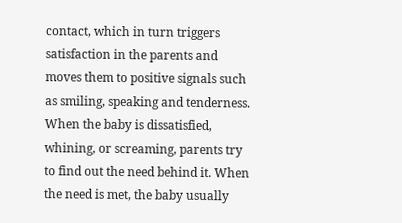contact, which in turn triggers satisfaction in the parents and moves them to positive signals such as smiling, speaking and tenderness. When the baby is dissatisfied, whining, or screaming, parents try to find out the need behind it. When the need is met, the baby usually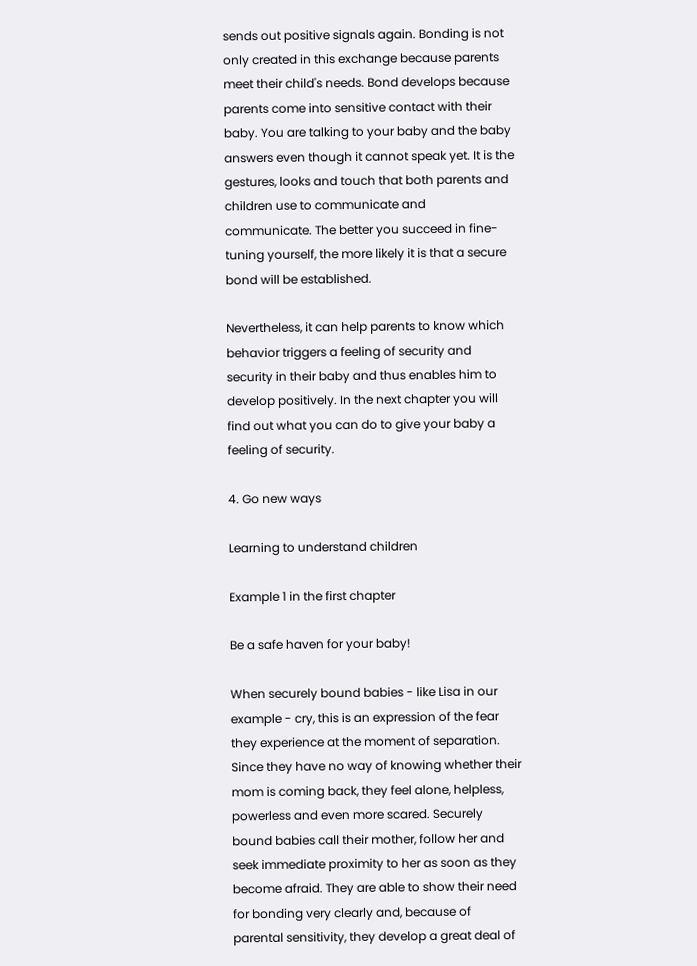sends out positive signals again. Bonding is not only created in this exchange because parents meet their child's needs. Bond develops because parents come into sensitive contact with their baby. You are talking to your baby and the baby answers even though it cannot speak yet. It is the gestures, looks and touch that both parents and children use to communicate and communicate. The better you succeed in fine-tuning yourself, the more likely it is that a secure bond will be established.

Nevertheless, it can help parents to know which behavior triggers a feeling of security and security in their baby and thus enables him to develop positively. In the next chapter you will find out what you can do to give your baby a feeling of security.

4. Go new ways

Learning to understand children

Example 1 in the first chapter

Be a safe haven for your baby!

When securely bound babies - like Lisa in our example - cry, this is an expression of the fear they experience at the moment of separation. Since they have no way of knowing whether their mom is coming back, they feel alone, helpless, powerless and even more scared. Securely bound babies call their mother, follow her and seek immediate proximity to her as soon as they become afraid. They are able to show their need for bonding very clearly and, because of parental sensitivity, they develop a great deal of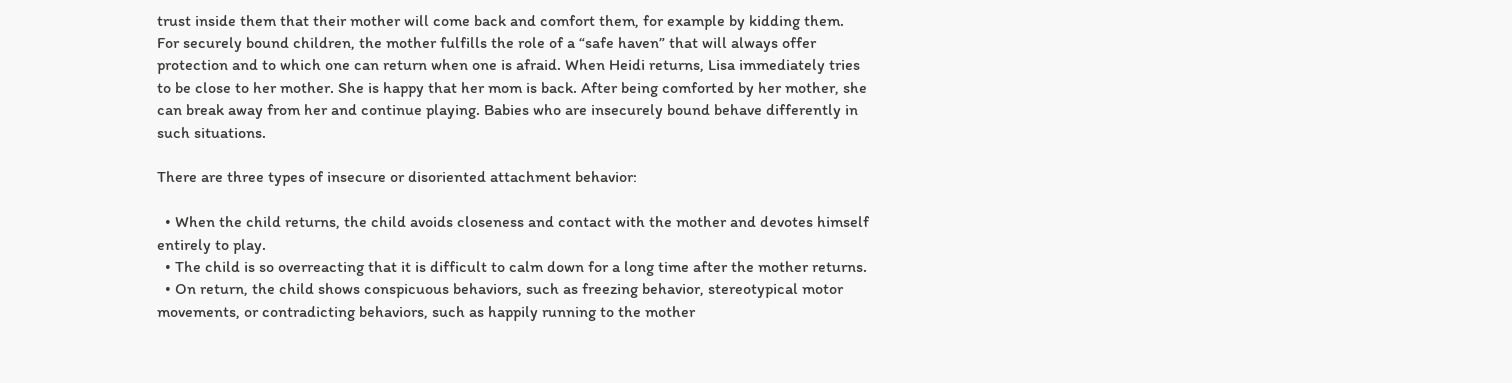trust inside them that their mother will come back and comfort them, for example by kidding them. For securely bound children, the mother fulfills the role of a “safe haven” that will always offer protection and to which one can return when one is afraid. When Heidi returns, Lisa immediately tries to be close to her mother. She is happy that her mom is back. After being comforted by her mother, she can break away from her and continue playing. Babies who are insecurely bound behave differently in such situations.

There are three types of insecure or disoriented attachment behavior:

  • When the child returns, the child avoids closeness and contact with the mother and devotes himself entirely to play.
  • The child is so overreacting that it is difficult to calm down for a long time after the mother returns.
  • On return, the child shows conspicuous behaviors, such as freezing behavior, stereotypical motor movements, or contradicting behaviors, such as happily running to the mother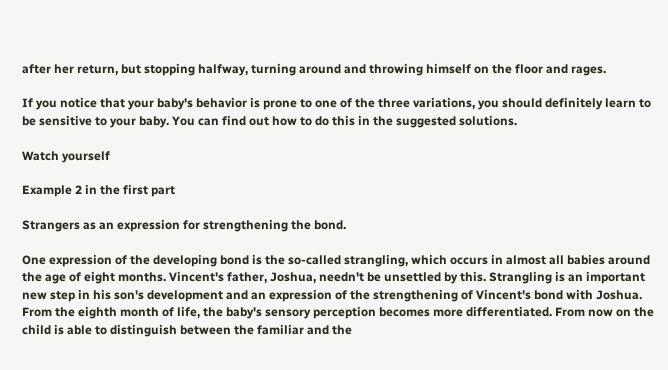after her return, but stopping halfway, turning around and throwing himself on the floor and rages.

If you notice that your baby's behavior is prone to one of the three variations, you should definitely learn to be sensitive to your baby. You can find out how to do this in the suggested solutions.

Watch yourself

Example 2 in the first part

Strangers as an expression for strengthening the bond.

One expression of the developing bond is the so-called strangling, which occurs in almost all babies around the age of eight months. Vincent's father, Joshua, needn't be unsettled by this. Strangling is an important new step in his son's development and an expression of the strengthening of Vincent's bond with Joshua. From the eighth month of life, the baby's sensory perception becomes more differentiated. From now on the child is able to distinguish between the familiar and the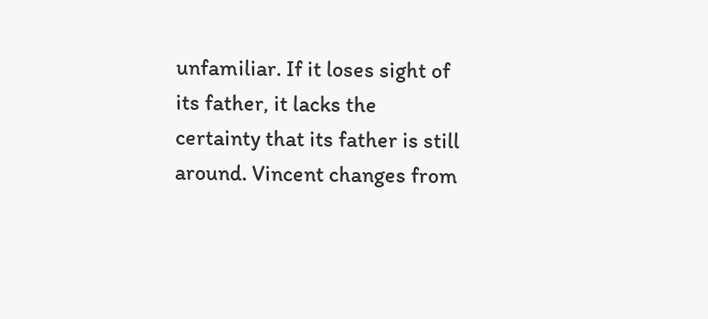unfamiliar. If it loses sight of its father, it lacks the certainty that its father is still around. Vincent changes from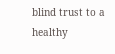blind trust to a healthy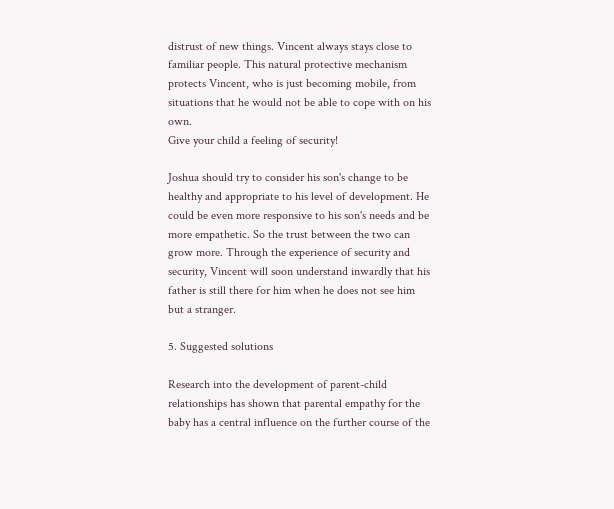distrust of new things. Vincent always stays close to familiar people. This natural protective mechanism protects Vincent, who is just becoming mobile, from situations that he would not be able to cope with on his own.
Give your child a feeling of security!

Joshua should try to consider his son's change to be healthy and appropriate to his level of development. He could be even more responsive to his son's needs and be more empathetic. So the trust between the two can grow more. Through the experience of security and security, Vincent will soon understand inwardly that his father is still there for him when he does not see him but a stranger.

5. Suggested solutions

Research into the development of parent-child relationships has shown that parental empathy for the baby has a central influence on the further course of the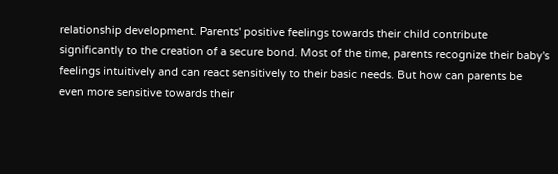relationship development. Parents' positive feelings towards their child contribute significantly to the creation of a secure bond. Most of the time, parents recognize their baby's feelings intuitively and can react sensitively to their basic needs. But how can parents be even more sensitive towards their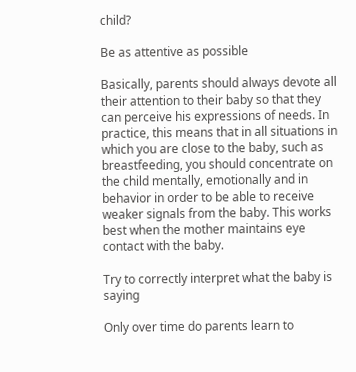child?

Be as attentive as possible

Basically, parents should always devote all their attention to their baby so that they can perceive his expressions of needs. In practice, this means that in all situations in which you are close to the baby, such as breastfeeding, you should concentrate on the child mentally, emotionally and in behavior in order to be able to receive weaker signals from the baby. This works best when the mother maintains eye contact with the baby.

Try to correctly interpret what the baby is saying

Only over time do parents learn to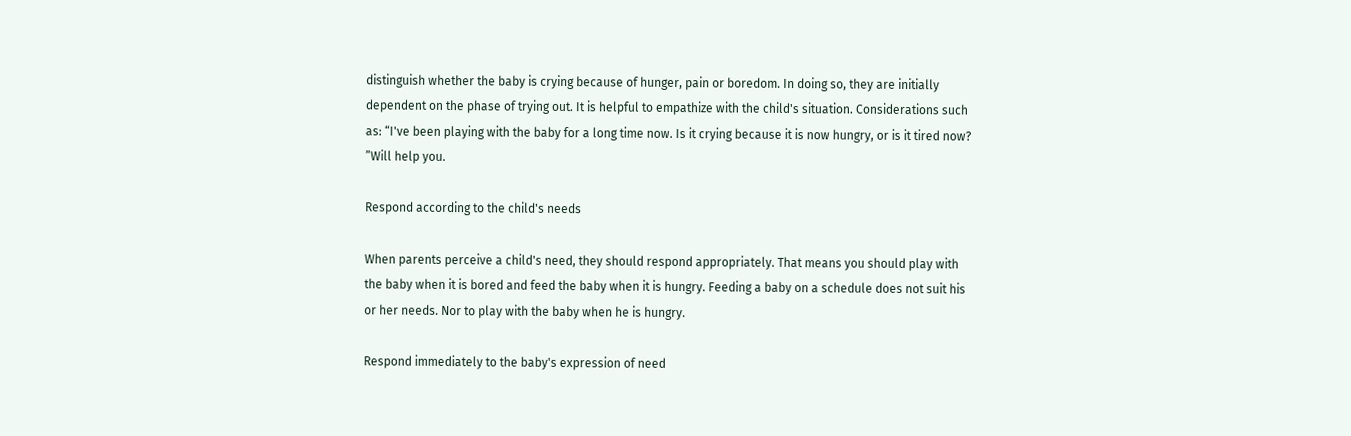distinguish whether the baby is crying because of hunger, pain or boredom. In doing so, they are initially dependent on the phase of trying out. It is helpful to empathize with the child's situation. Considerations such as: “I've been playing with the baby for a long time now. Is it crying because it is now hungry, or is it tired now? ”Will help you.

Respond according to the child's needs

When parents perceive a child's need, they should respond appropriately. That means you should play with the baby when it is bored and feed the baby when it is hungry. Feeding a baby on a schedule does not suit his or her needs. Nor to play with the baby when he is hungry.

Respond immediately to the baby's expression of need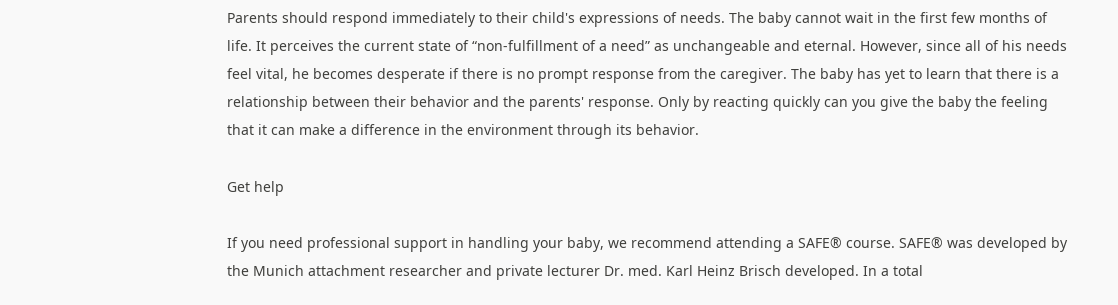Parents should respond immediately to their child's expressions of needs. The baby cannot wait in the first few months of life. It perceives the current state of “non-fulfillment of a need” as unchangeable and eternal. However, since all of his needs feel vital, he becomes desperate if there is no prompt response from the caregiver. The baby has yet to learn that there is a relationship between their behavior and the parents' response. Only by reacting quickly can you give the baby the feeling that it can make a difference in the environment through its behavior.

Get help

If you need professional support in handling your baby, we recommend attending a SAFE® course. SAFE® was developed by the Munich attachment researcher and private lecturer Dr. med. Karl Heinz Brisch developed. In a total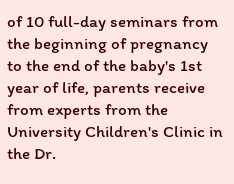of 10 full-day seminars from the beginning of pregnancy to the end of the baby's 1st year of life, parents receive from experts from the University Children's Clinic in the Dr.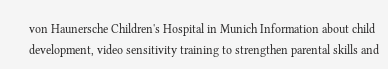von Haunersche Children's Hospital in Munich Information about child development, video sensitivity training to strengthen parental skills and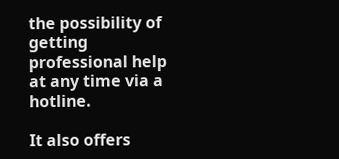the possibility of getting professional help at any time via a hotline.

It also offers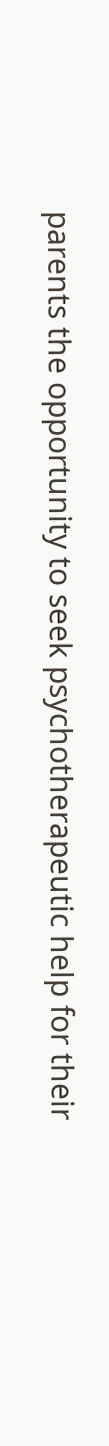parents the opportunity to seek psychotherapeutic help for their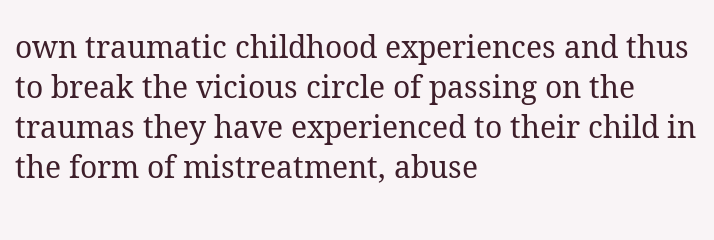own traumatic childhood experiences and thus to break the vicious circle of passing on the traumas they have experienced to their child in the form of mistreatment, abuse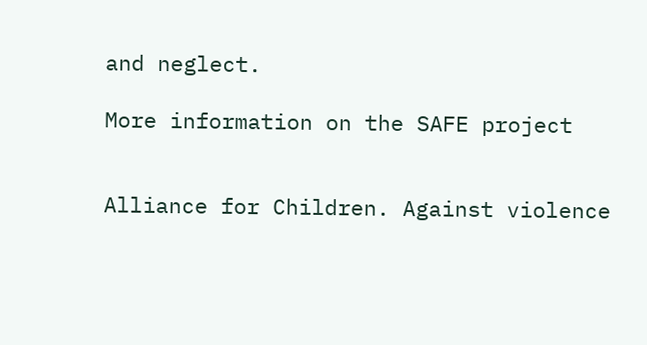and neglect.

More information on the SAFE project


Alliance for Children. Against violence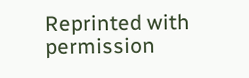Reprinted with permission